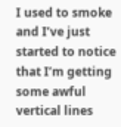I used to smoke and I’ve just started to notice that I’m getting some awful vertical lines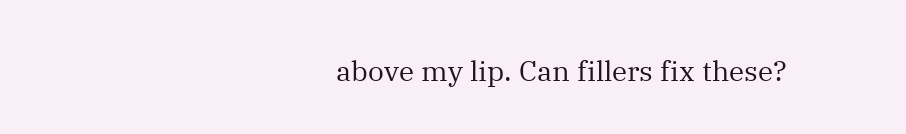above my lip. Can fillers fix these?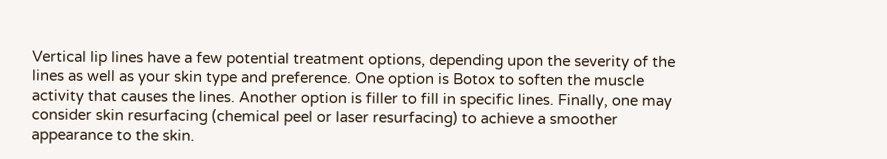Vertical lip lines have a few potential treatment options, depending upon the severity of the lines as well as your skin type and preference. One option is Botox to soften the muscle activity that causes the lines. Another option is filler to fill in specific lines. Finally, one may consider skin resurfacing (chemical peel or laser resurfacing) to achieve a smoother appearance to the skin.